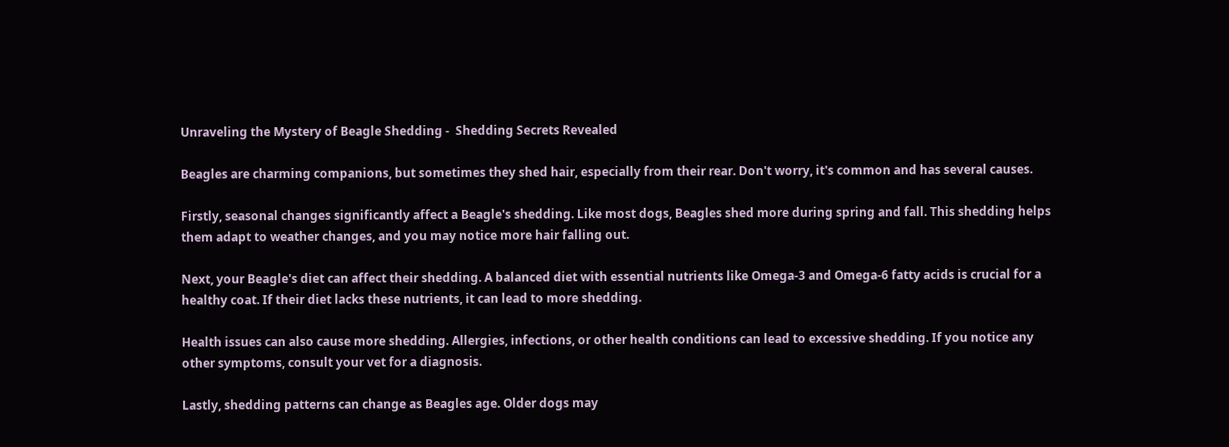Unraveling the Mystery of Beagle Shedding -  Shedding Secrets Revealed

Beagles are charming companions, but sometimes they shed hair, especially from their rear. Don't worry, it's common and has several causes.

Firstly, seasonal changes significantly affect a Beagle's shedding. Like most dogs, Beagles shed more during spring and fall. This shedding helps them adapt to weather changes, and you may notice more hair falling out.

Next, your Beagle's diet can affect their shedding. A balanced diet with essential nutrients like Omega-3 and Omega-6 fatty acids is crucial for a healthy coat. If their diet lacks these nutrients, it can lead to more shedding.

Health issues can also cause more shedding. Allergies, infections, or other health conditions can lead to excessive shedding. If you notice any other symptoms, consult your vet for a diagnosis.

Lastly, shedding patterns can change as Beagles age. Older dogs may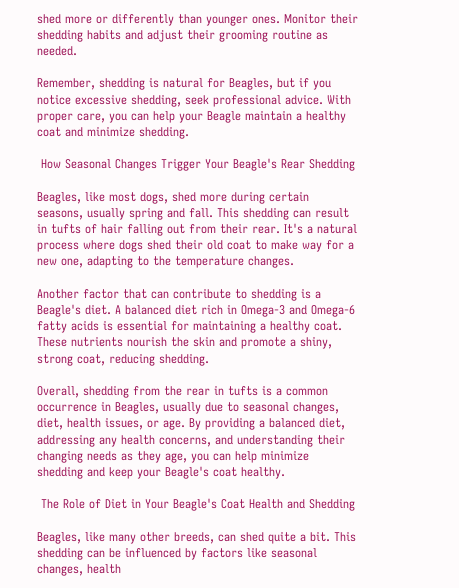shed more or differently than younger ones. Monitor their shedding habits and adjust their grooming routine as needed.

Remember, shedding is natural for Beagles, but if you notice excessive shedding, seek professional advice. With proper care, you can help your Beagle maintain a healthy coat and minimize shedding.

 How Seasonal Changes Trigger Your Beagle's Rear Shedding

Beagles, like most dogs, shed more during certain seasons, usually spring and fall. This shedding can result in tufts of hair falling out from their rear. It's a natural process where dogs shed their old coat to make way for a new one, adapting to the temperature changes.

Another factor that can contribute to shedding is a Beagle's diet. A balanced diet rich in Omega-3 and Omega-6 fatty acids is essential for maintaining a healthy coat. These nutrients nourish the skin and promote a shiny, strong coat, reducing shedding.

Overall, shedding from the rear in tufts is a common occurrence in Beagles, usually due to seasonal changes, diet, health issues, or age. By providing a balanced diet, addressing any health concerns, and understanding their changing needs as they age, you can help minimize shedding and keep your Beagle's coat healthy.

 The Role of Diet in Your Beagle's Coat Health and Shedding

Beagles, like many other breeds, can shed quite a bit. This shedding can be influenced by factors like seasonal changes, health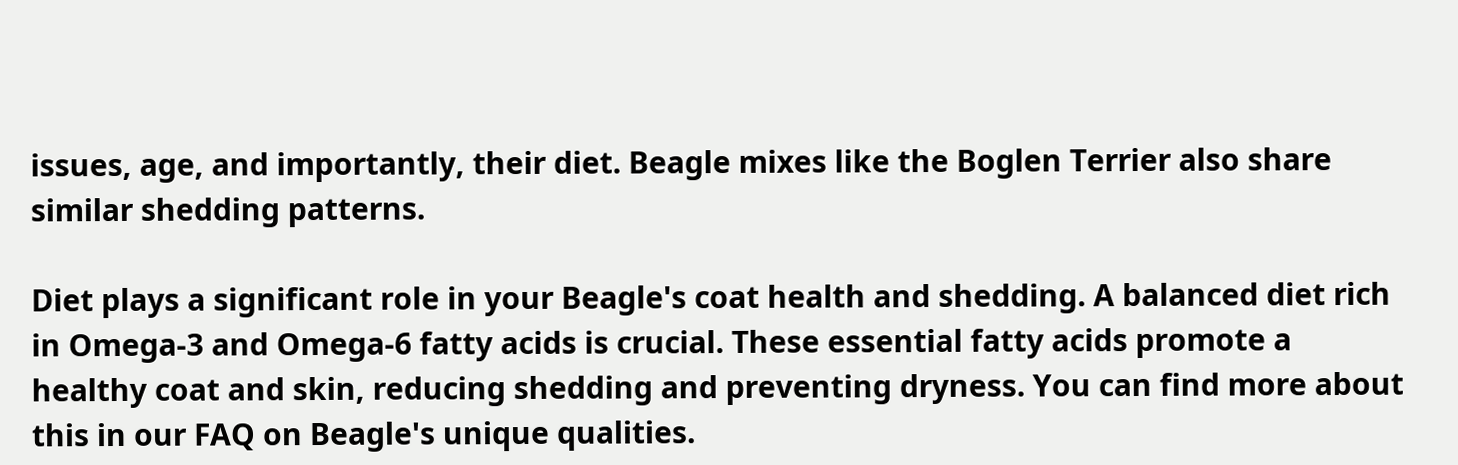issues, age, and importantly, their diet. Beagle mixes like the Boglen Terrier also share similar shedding patterns.

Diet plays a significant role in your Beagle's coat health and shedding. A balanced diet rich in Omega-3 and Omega-6 fatty acids is crucial. These essential fatty acids promote a healthy coat and skin, reducing shedding and preventing dryness. You can find more about this in our FAQ on Beagle's unique qualities.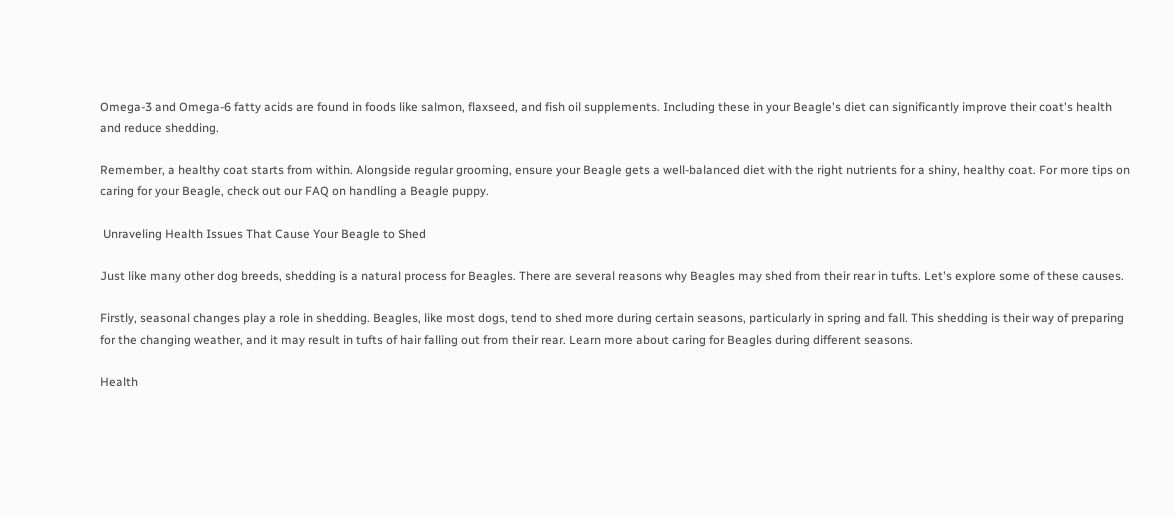Omega-3 and Omega-6 fatty acids are found in foods like salmon, flaxseed, and fish oil supplements. Including these in your Beagle's diet can significantly improve their coat's health and reduce shedding.

Remember, a healthy coat starts from within. Alongside regular grooming, ensure your Beagle gets a well-balanced diet with the right nutrients for a shiny, healthy coat. For more tips on caring for your Beagle, check out our FAQ on handling a Beagle puppy.

 Unraveling Health Issues That Cause Your Beagle to Shed

Just like many other dog breeds, shedding is a natural process for Beagles. There are several reasons why Beagles may shed from their rear in tufts. Let's explore some of these causes.

Firstly, seasonal changes play a role in shedding. Beagles, like most dogs, tend to shed more during certain seasons, particularly in spring and fall. This shedding is their way of preparing for the changing weather, and it may result in tufts of hair falling out from their rear. Learn more about caring for Beagles during different seasons.

Health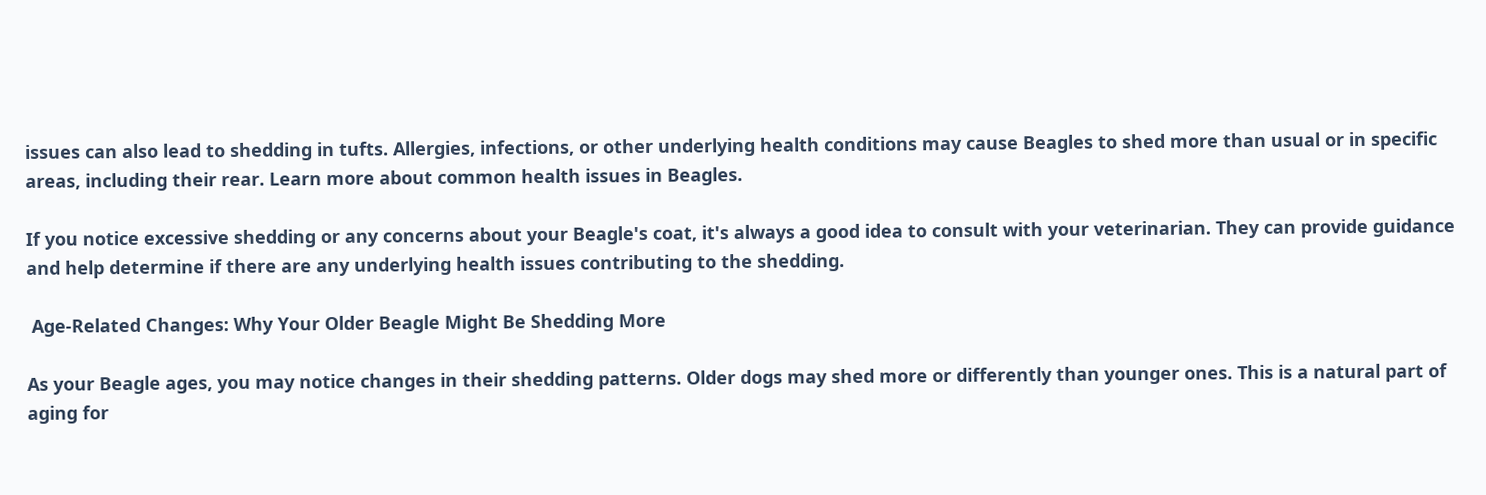issues can also lead to shedding in tufts. Allergies, infections, or other underlying health conditions may cause Beagles to shed more than usual or in specific areas, including their rear. Learn more about common health issues in Beagles.

If you notice excessive shedding or any concerns about your Beagle's coat, it's always a good idea to consult with your veterinarian. They can provide guidance and help determine if there are any underlying health issues contributing to the shedding.

 Age-Related Changes: Why Your Older Beagle Might Be Shedding More

As your Beagle ages, you may notice changes in their shedding patterns. Older dogs may shed more or differently than younger ones. This is a natural part of aging for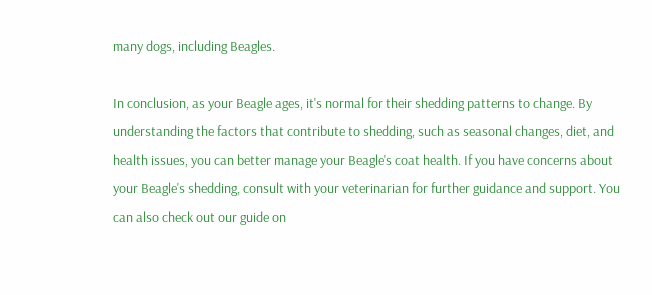many dogs, including Beagles.

In conclusion, as your Beagle ages, it's normal for their shedding patterns to change. By understanding the factors that contribute to shedding, such as seasonal changes, diet, and health issues, you can better manage your Beagle's coat health. If you have concerns about your Beagle's shedding, consult with your veterinarian for further guidance and support. You can also check out our guide on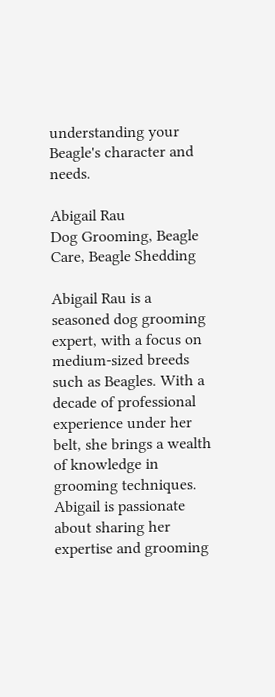understanding your Beagle's character and needs.

Abigail Rau
Dog Grooming, Beagle Care, Beagle Shedding

Abigail Rau is a seasoned dog grooming expert, with a focus on medium-sized breeds such as Beagles. With a decade of professional experience under her belt, she brings a wealth of knowledge in grooming techniques. Abigail is passionate about sharing her expertise and grooming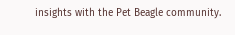insights with the Pet Beagle community.